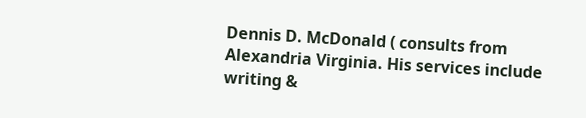Dennis D. McDonald ( consults from Alexandria Virginia. His services include writing &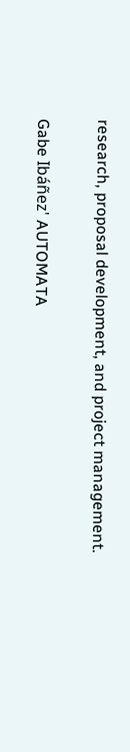research, proposal development, and project management.

Gabe Ibáñez' AUTOMATA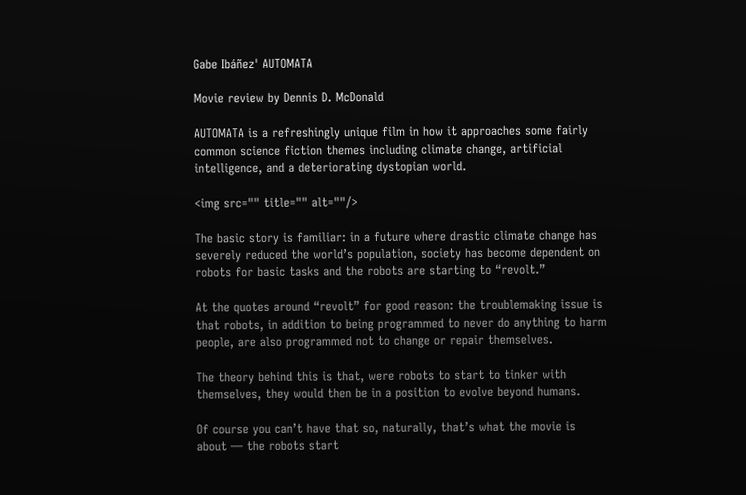Gabe Ibáñez' AUTOMATA

Movie review by Dennis D. McDonald

AUTOMATA is a refreshingly unique film in how it approaches some fairly common science fiction themes including climate change, artificial intelligence, and a deteriorating dystopian world.

<img src="" title="" alt=""/>

The basic story is familiar: in a future where drastic climate change has severely reduced the world’s population, society has become dependent on robots for basic tasks and the robots are starting to “revolt.”

At the quotes around “revolt” for good reason: the troublemaking issue is that robots, in addition to being programmed to never do anything to harm people, are also programmed not to change or repair themselves.

The theory behind this is that, were robots to start to tinker with themselves, they would then be in a position to evolve beyond humans.

Of course you can’t have that so, naturally, that’s what the movie is about — the robots start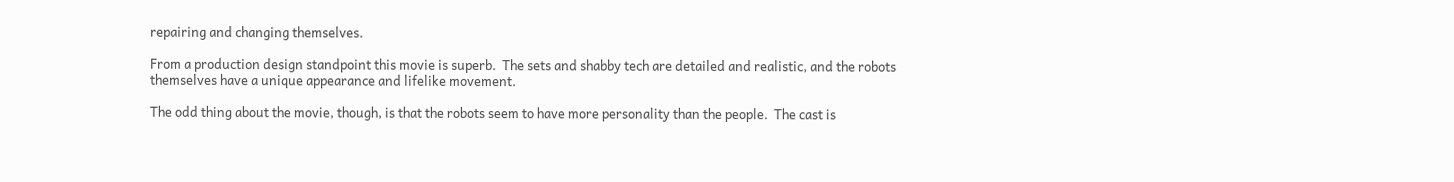repairing and changing themselves.

From a production design standpoint this movie is superb.  The sets and shabby tech are detailed and realistic, and the robots themselves have a unique appearance and lifelike movement.

The odd thing about the movie, though, is that the robots seem to have more personality than the people.  The cast is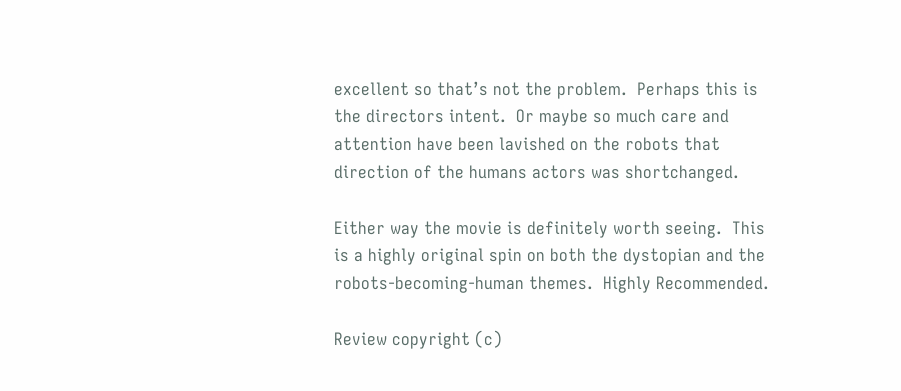excellent so that’s not the problem.  Perhaps this is the directors intent.  Or maybe so much care and attention have been lavished on the robots that direction of the humans actors was shortchanged.

Either way the movie is definitely worth seeing.  This is a highly original spin on both the dystopian and the robots-becoming-human themes.  Highly Recommended.

Review copyright (c)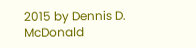2015 by Dennis D. McDonald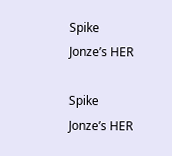Spike Jonze’s HER

Spike Jonze’s HER